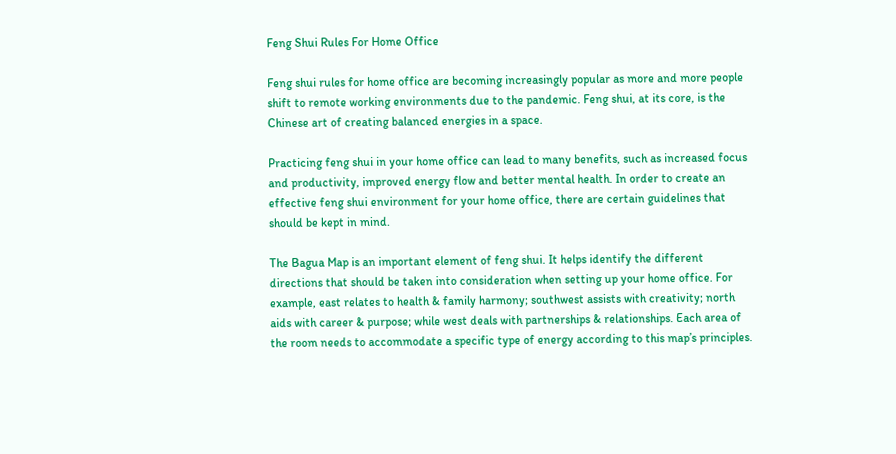Feng Shui Rules For Home Office

Feng shui rules for home office are becoming increasingly popular as more and more people shift to remote working environments due to the pandemic. Feng shui, at its core, is the Chinese art of creating balanced energies in a space.

Practicing feng shui in your home office can lead to many benefits, such as increased focus and productivity, improved energy flow and better mental health. In order to create an effective feng shui environment for your home office, there are certain guidelines that should be kept in mind.

The Bagua Map is an important element of feng shui. It helps identify the different directions that should be taken into consideration when setting up your home office. For example, east relates to health & family harmony; southwest assists with creativity; north aids with career & purpose; while west deals with partnerships & relationships. Each area of the room needs to accommodate a specific type of energy according to this map’s principles.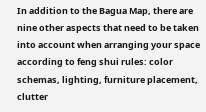In addition to the Bagua Map, there are nine other aspects that need to be taken into account when arranging your space according to feng shui rules: color schemas, lighting, furniture placement, clutter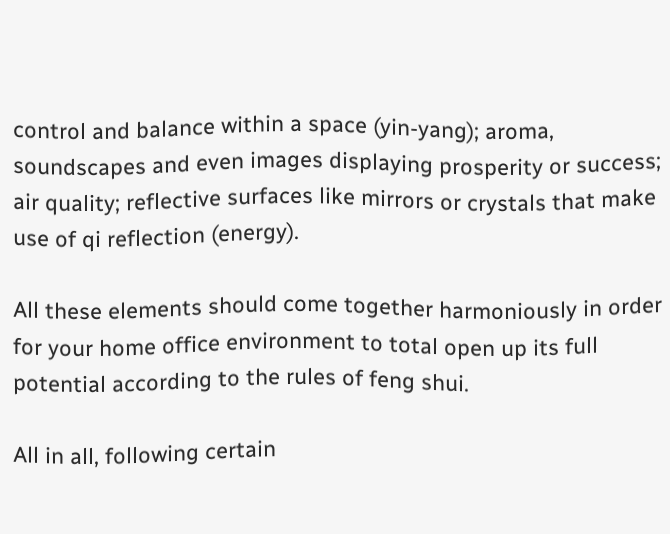control and balance within a space (yin-yang); aroma, soundscapes and even images displaying prosperity or success; air quality; reflective surfaces like mirrors or crystals that make use of qi reflection (energy).

All these elements should come together harmoniously in order for your home office environment to total open up its full potential according to the rules of feng shui.

All in all, following certain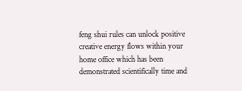feng shui rules can unlock positive creative energy flows within your home office which has been demonstrated scientifically time and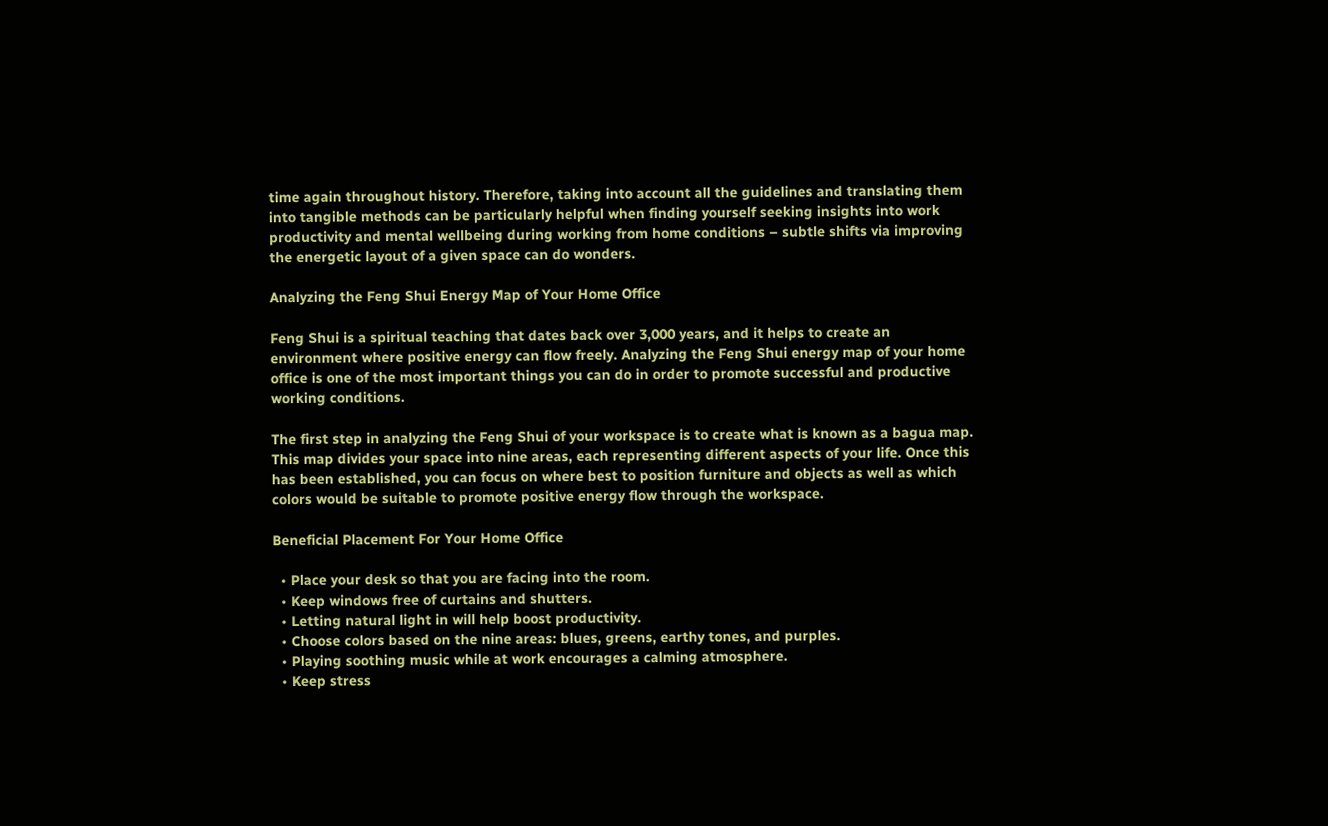time again throughout history. Therefore, taking into account all the guidelines and translating them into tangible methods can be particularly helpful when finding yourself seeking insights into work productivity and mental wellbeing during working from home conditions – subtle shifts via improving the energetic layout of a given space can do wonders.

Analyzing the Feng Shui Energy Map of Your Home Office

Feng Shui is a spiritual teaching that dates back over 3,000 years, and it helps to create an environment where positive energy can flow freely. Analyzing the Feng Shui energy map of your home office is one of the most important things you can do in order to promote successful and productive working conditions.

The first step in analyzing the Feng Shui of your workspace is to create what is known as a bagua map. This map divides your space into nine areas, each representing different aspects of your life. Once this has been established, you can focus on where best to position furniture and objects as well as which colors would be suitable to promote positive energy flow through the workspace.

Beneficial Placement For Your Home Office

  • Place your desk so that you are facing into the room.
  • Keep windows free of curtains and shutters.
  • Letting natural light in will help boost productivity.
  • Choose colors based on the nine areas: blues, greens, earthy tones, and purples.
  • Playing soothing music while at work encourages a calming atmosphere.
  • Keep stress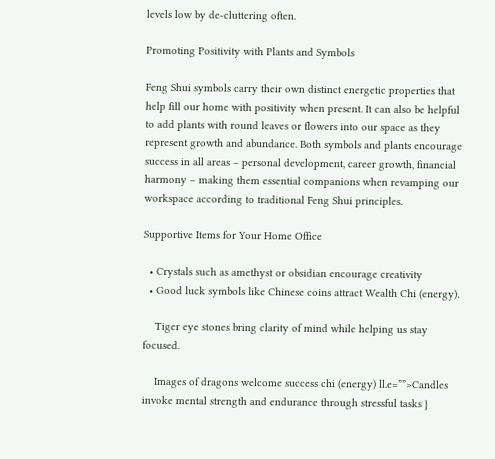levels low by de-cluttering often.

Promoting Positivity with Plants and Symbols

Feng Shui symbols carry their own distinct energetic properties that help fill our home with positivity when present. It can also be helpful to add plants with round leaves or flowers into our space as they represent growth and abundance. Both symbols and plants encourage success in all areas – personal development, career growth, financial harmony – making them essential companions when revamping our workspace according to traditional Feng Shui principles.

Supportive Items for Your Home Office

  • Crystals such as amethyst or obsidian encourage creativity
  • Good luck symbols like Chinese coins attract Wealth Chi (energy).

    Tiger eye stones bring clarity of mind while helping us stay focused.

    Images of dragons welcome success chi (energy) ll.e=””>Candles invoke mental strength and endurance through stressful tasks }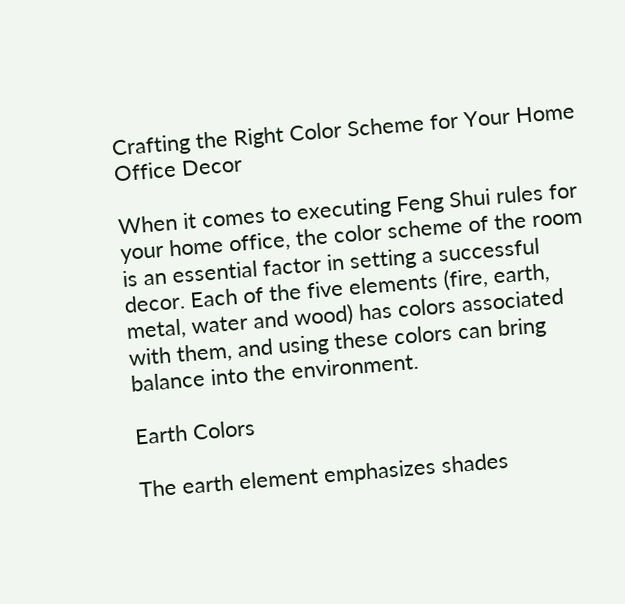Crafting the Right Color Scheme for Your Home Office Decor

When it comes to executing Feng Shui rules for your home office, the color scheme of the room is an essential factor in setting a successful decor. Each of the five elements (fire, earth, metal, water and wood) has colors associated with them, and using these colors can bring balance into the environment.

Earth Colors

The earth element emphasizes shades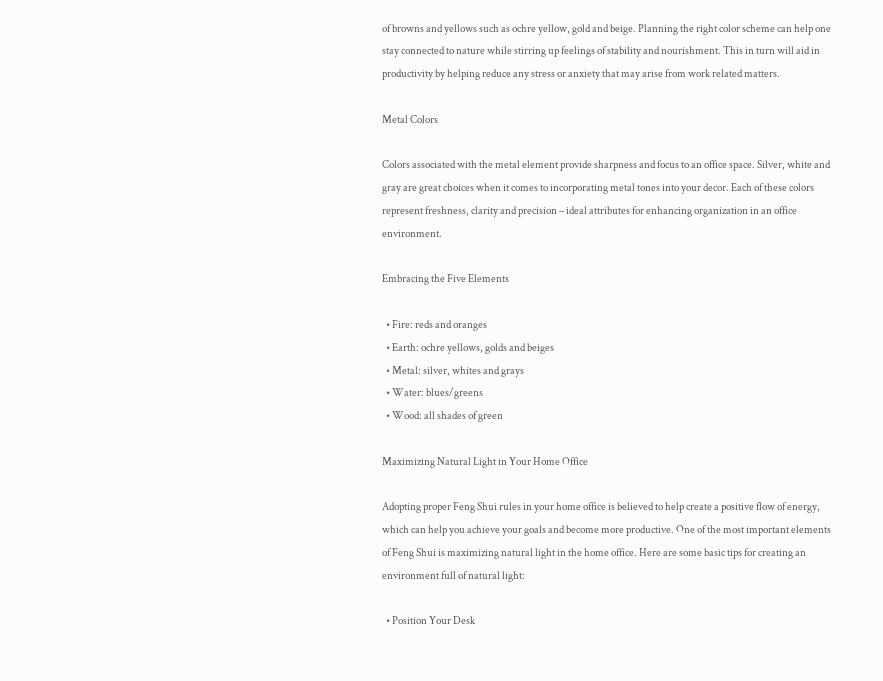of browns and yellows such as ochre yellow, gold and beige. Planning the right color scheme can help one stay connected to nature while stirring up feelings of stability and nourishment. This in turn will aid in productivity by helping reduce any stress or anxiety that may arise from work related matters.

Metal Colors

Colors associated with the metal element provide sharpness and focus to an office space. Silver, white and gray are great choices when it comes to incorporating metal tones into your decor. Each of these colors represent freshness, clarity and precision – ideal attributes for enhancing organization in an office environment.

Embracing the Five Elements

  • Fire: reds and oranges
  • Earth: ochre yellows, golds and beiges
  • Metal: silver, whites and grays
  • Water: blues/greens
  • Wood: all shades of green

Maximizing Natural Light in Your Home Office

Adopting proper Feng Shui rules in your home office is believed to help create a positive flow of energy, which can help you achieve your goals and become more productive. One of the most important elements of Feng Shui is maximizing natural light in the home office. Here are some basic tips for creating an environment full of natural light:

  • Position Your Desk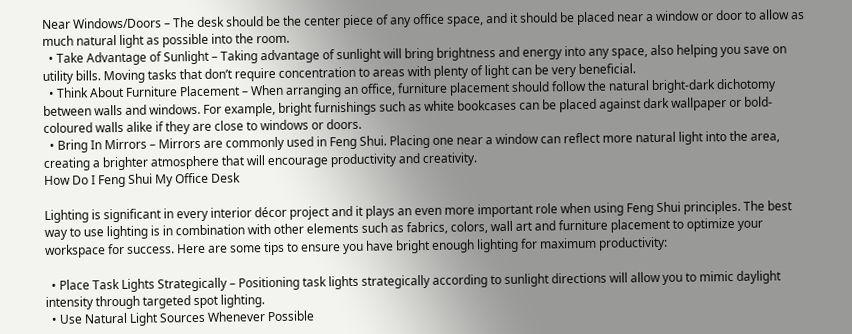Near Windows/Doors – The desk should be the center piece of any office space, and it should be placed near a window or door to allow as much natural light as possible into the room.
  • Take Advantage of Sunlight – Taking advantage of sunlight will bring brightness and energy into any space, also helping you save on utility bills. Moving tasks that don’t require concentration to areas with plenty of light can be very beneficial.
  • Think About Furniture Placement – When arranging an office, furniture placement should follow the natural bright-dark dichotomy between walls and windows. For example, bright furnishings such as white bookcases can be placed against dark wallpaper or bold-coloured walls alike if they are close to windows or doors.
  • Bring In Mirrors – Mirrors are commonly used in Feng Shui. Placing one near a window can reflect more natural light into the area, creating a brighter atmosphere that will encourage productivity and creativity.
How Do I Feng Shui My Office Desk

Lighting is significant in every interior décor project and it plays an even more important role when using Feng Shui principles. The best way to use lighting is in combination with other elements such as fabrics, colors, wall art and furniture placement to optimize your workspace for success. Here are some tips to ensure you have bright enough lighting for maximum productivity:

  • Place Task Lights Strategically – Positioning task lights strategically according to sunlight directions will allow you to mimic daylight intensity through targeted spot lighting.
  • Use Natural Light Sources Whenever Possible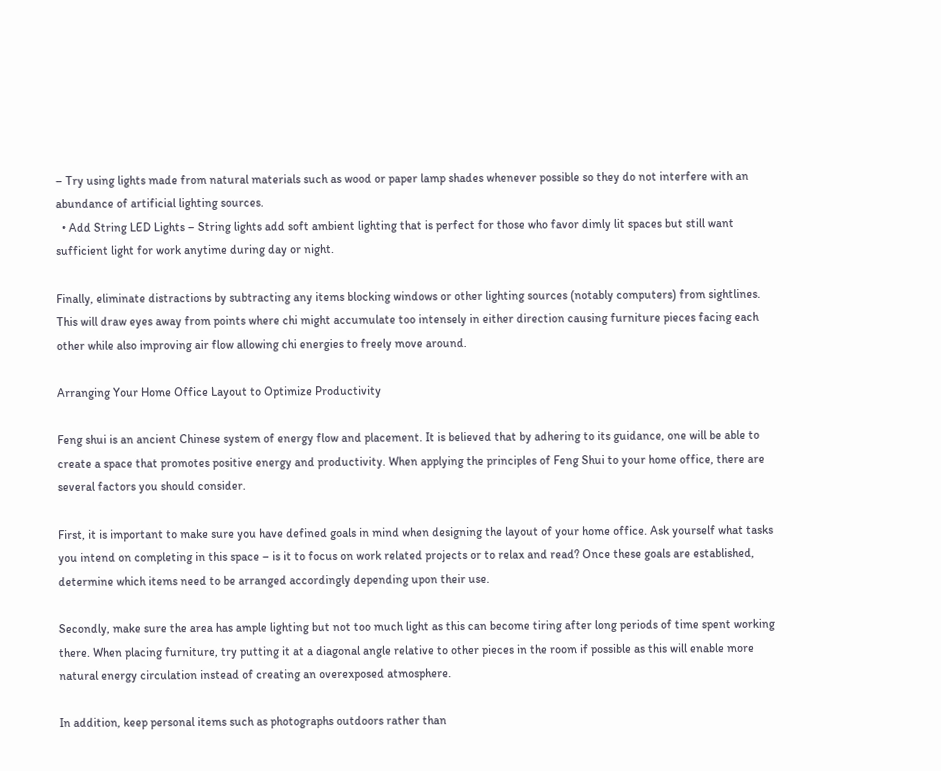– Try using lights made from natural materials such as wood or paper lamp shades whenever possible so they do not interfere with an abundance of artificial lighting sources.
  • Add String LED Lights – String lights add soft ambient lighting that is perfect for those who favor dimly lit spaces but still want sufficient light for work anytime during day or night.

Finally, eliminate distractions by subtracting any items blocking windows or other lighting sources (notably computers) from sightlines. This will draw eyes away from points where chi might accumulate too intensely in either direction causing furniture pieces facing each other while also improving air flow allowing chi energies to freely move around.

Arranging Your Home Office Layout to Optimize Productivity

Feng shui is an ancient Chinese system of energy flow and placement. It is believed that by adhering to its guidance, one will be able to create a space that promotes positive energy and productivity. When applying the principles of Feng Shui to your home office, there are several factors you should consider.

First, it is important to make sure you have defined goals in mind when designing the layout of your home office. Ask yourself what tasks you intend on completing in this space – is it to focus on work related projects or to relax and read? Once these goals are established, determine which items need to be arranged accordingly depending upon their use.

Secondly, make sure the area has ample lighting but not too much light as this can become tiring after long periods of time spent working there. When placing furniture, try putting it at a diagonal angle relative to other pieces in the room if possible as this will enable more natural energy circulation instead of creating an overexposed atmosphere.

In addition, keep personal items such as photographs outdoors rather than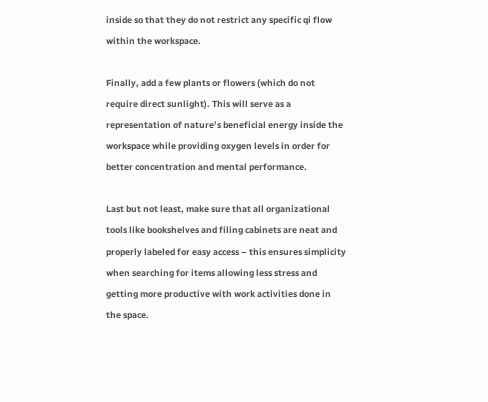inside so that they do not restrict any specific qi flow within the workspace.

Finally, add a few plants or flowers (which do not require direct sunlight). This will serve as a representation of nature’s beneficial energy inside the workspace while providing oxygen levels in order for better concentration and mental performance.

Last but not least, make sure that all organizational tools like bookshelves and filing cabinets are neat and properly labeled for easy access – this ensures simplicity when searching for items allowing less stress and getting more productive with work activities done in the space.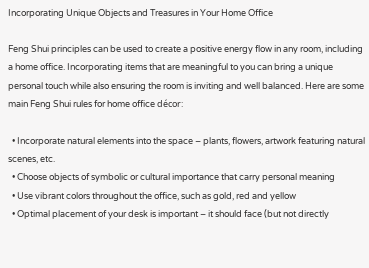Incorporating Unique Objects and Treasures in Your Home Office

Feng Shui principles can be used to create a positive energy flow in any room, including a home office. Incorporating items that are meaningful to you can bring a unique personal touch while also ensuring the room is inviting and well balanced. Here are some main Feng Shui rules for home office décor:

  • Incorporate natural elements into the space – plants, flowers, artwork featuring natural scenes, etc.
  • Choose objects of symbolic or cultural importance that carry personal meaning
  • Use vibrant colors throughout the office, such as gold, red and yellow
  • Optimal placement of your desk is important – it should face (but not directly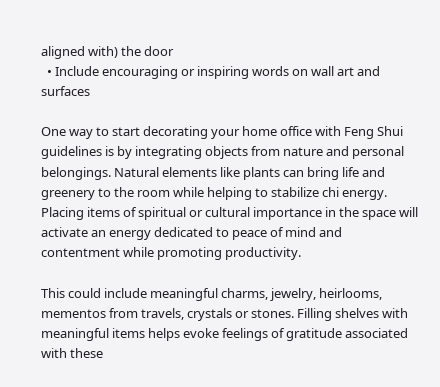aligned with) the door
  • Include encouraging or inspiring words on wall art and surfaces

One way to start decorating your home office with Feng Shui guidelines is by integrating objects from nature and personal belongings. Natural elements like plants can bring life and greenery to the room while helping to stabilize chi energy. Placing items of spiritual or cultural importance in the space will activate an energy dedicated to peace of mind and contentment while promoting productivity.

This could include meaningful charms, jewelry, heirlooms, mementos from travels, crystals or stones. Filling shelves with meaningful items helps evoke feelings of gratitude associated with these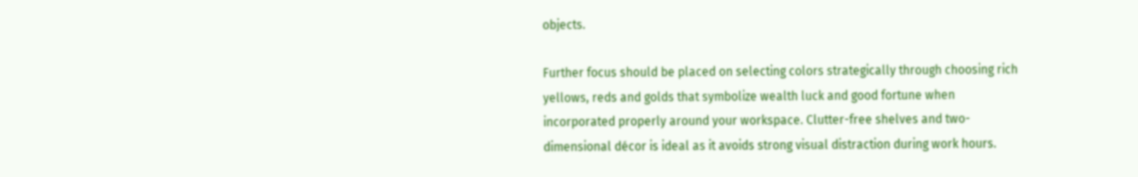objects.

Further focus should be placed on selecting colors strategically through choosing rich yellows, reds and golds that symbolize wealth luck and good fortune when incorporated properly around your workspace. Clutter-free shelves and two-dimensional décor is ideal as it avoids strong visual distraction during work hours.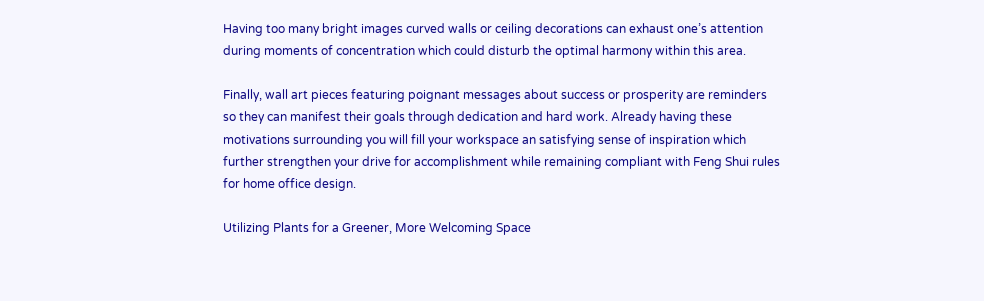Having too many bright images curved walls or ceiling decorations can exhaust one’s attention during moments of concentration which could disturb the optimal harmony within this area.

Finally, wall art pieces featuring poignant messages about success or prosperity are reminders so they can manifest their goals through dedication and hard work. Already having these motivations surrounding you will fill your workspace an satisfying sense of inspiration which further strengthen your drive for accomplishment while remaining compliant with Feng Shui rules for home office design.

Utilizing Plants for a Greener, More Welcoming Space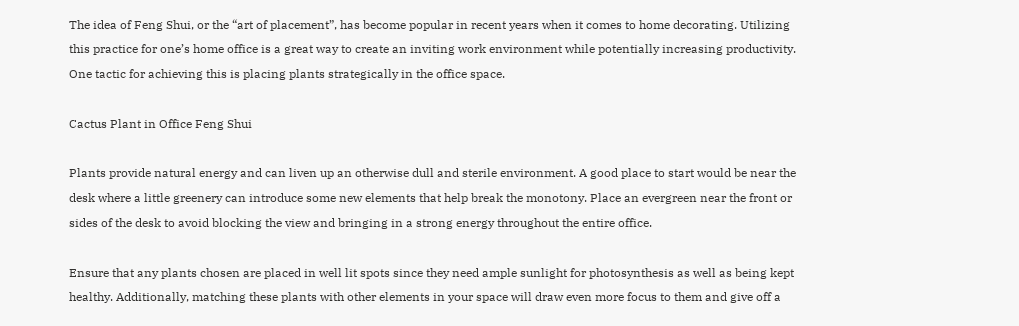The idea of Feng Shui, or the “art of placement”, has become popular in recent years when it comes to home decorating. Utilizing this practice for one’s home office is a great way to create an inviting work environment while potentially increasing productivity. One tactic for achieving this is placing plants strategically in the office space.

Cactus Plant in Office Feng Shui

Plants provide natural energy and can liven up an otherwise dull and sterile environment. A good place to start would be near the desk where a little greenery can introduce some new elements that help break the monotony. Place an evergreen near the front or sides of the desk to avoid blocking the view and bringing in a strong energy throughout the entire office.

Ensure that any plants chosen are placed in well lit spots since they need ample sunlight for photosynthesis as well as being kept healthy. Additionally, matching these plants with other elements in your space will draw even more focus to them and give off a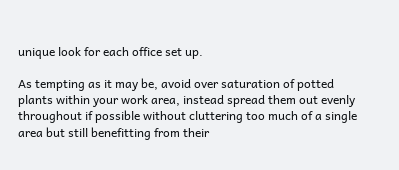unique look for each office set up.

As tempting as it may be, avoid over saturation of potted plants within your work area, instead spread them out evenly throughout if possible without cluttering too much of a single area but still benefitting from their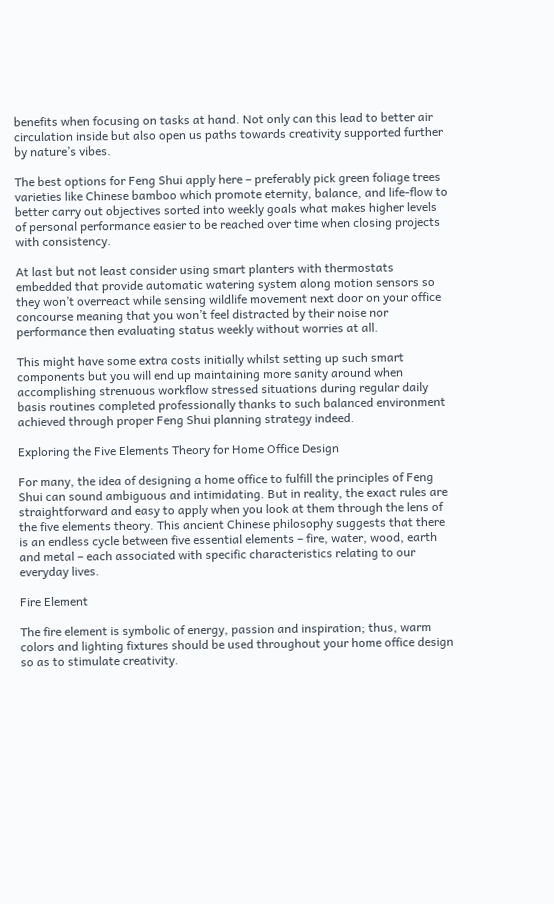benefits when focusing on tasks at hand. Not only can this lead to better air circulation inside but also open us paths towards creativity supported further by nature’s vibes.

The best options for Feng Shui apply here – preferably pick green foliage trees varieties like Chinese bamboo which promote eternity, balance, and life-flow to better carry out objectives sorted into weekly goals what makes higher levels of personal performance easier to be reached over time when closing projects with consistency.

At last but not least consider using smart planters with thermostats embedded that provide automatic watering system along motion sensors so they won’t overreact while sensing wildlife movement next door on your office concourse meaning that you won’t feel distracted by their noise nor performance then evaluating status weekly without worries at all.

This might have some extra costs initially whilst setting up such smart components but you will end up maintaining more sanity around when accomplishing strenuous workflow stressed situations during regular daily basis routines completed professionally thanks to such balanced environment achieved through proper Feng Shui planning strategy indeed.

Exploring the Five Elements Theory for Home Office Design

For many, the idea of designing a home office to fulfill the principles of Feng Shui can sound ambiguous and intimidating. But in reality, the exact rules are straightforward and easy to apply when you look at them through the lens of the five elements theory. This ancient Chinese philosophy suggests that there is an endless cycle between five essential elements – fire, water, wood, earth and metal – each associated with specific characteristics relating to our everyday lives.

Fire Element

The fire element is symbolic of energy, passion and inspiration; thus, warm colors and lighting fixtures should be used throughout your home office design so as to stimulate creativity.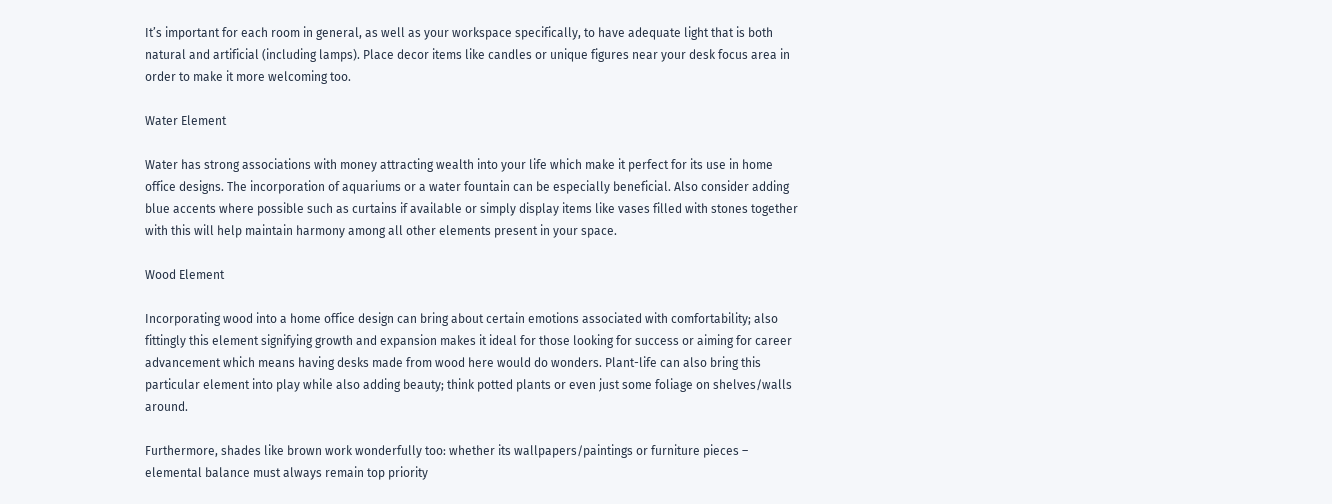It’s important for each room in general, as well as your workspace specifically, to have adequate light that is both natural and artificial (including lamps). Place decor items like candles or unique figures near your desk focus area in order to make it more welcoming too.

Water Element

Water has strong associations with money attracting wealth into your life which make it perfect for its use in home office designs. The incorporation of aquariums or a water fountain can be especially beneficial. Also consider adding blue accents where possible such as curtains if available or simply display items like vases filled with stones together with this will help maintain harmony among all other elements present in your space.

Wood Element

Incorporating wood into a home office design can bring about certain emotions associated with comfortability; also fittingly this element signifying growth and expansion makes it ideal for those looking for success or aiming for career advancement which means having desks made from wood here would do wonders. Plant-life can also bring this particular element into play while also adding beauty; think potted plants or even just some foliage on shelves/walls around.

Furthermore, shades like brown work wonderfully too: whether its wallpapers/paintings or furniture pieces – elemental balance must always remain top priority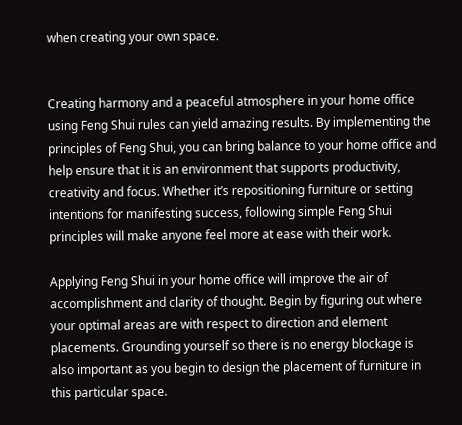when creating your own space.


Creating harmony and a peaceful atmosphere in your home office using Feng Shui rules can yield amazing results. By implementing the principles of Feng Shui, you can bring balance to your home office and help ensure that it is an environment that supports productivity, creativity and focus. Whether it’s repositioning furniture or setting intentions for manifesting success, following simple Feng Shui principles will make anyone feel more at ease with their work.

Applying Feng Shui in your home office will improve the air of accomplishment and clarity of thought. Begin by figuring out where your optimal areas are with respect to direction and element placements. Grounding yourself so there is no energy blockage is also important as you begin to design the placement of furniture in this particular space.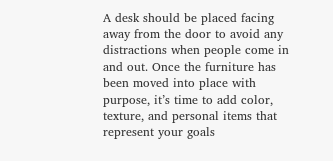A desk should be placed facing away from the door to avoid any distractions when people come in and out. Once the furniture has been moved into place with purpose, it’s time to add color, texture, and personal items that represent your goals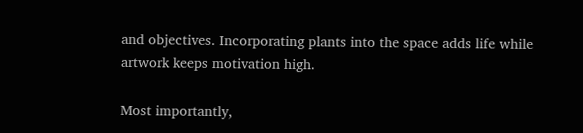and objectives. Incorporating plants into the space adds life while artwork keeps motivation high.

Most importantly,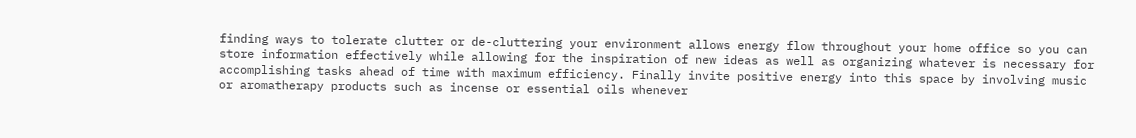finding ways to tolerate clutter or de-cluttering your environment allows energy flow throughout your home office so you can store information effectively while allowing for the inspiration of new ideas as well as organizing whatever is necessary for accomplishing tasks ahead of time with maximum efficiency. Finally invite positive energy into this space by involving music or aromatherapy products such as incense or essential oils whenever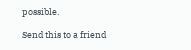possible.

Send this to a friend